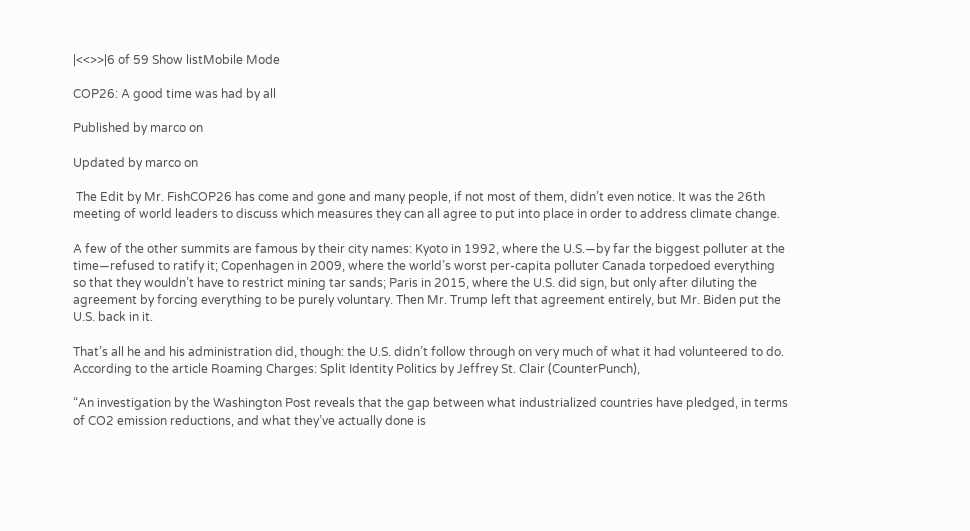|<<>>|6 of 59 Show listMobile Mode

COP26: A good time was had by all

Published by marco on

Updated by marco on

 The Edit by Mr. FishCOP26 has come and gone and many people, if not most of them, didn’t even notice. It was the 26th meeting of world leaders to discuss which measures they can all agree to put into place in order to address climate change.

A few of the other summits are famous by their city names: Kyoto in 1992, where the U.S.—by far the biggest polluter at the time—refused to ratify it; Copenhagen in 2009, where the world’s worst per-capita polluter Canada torpedoed everything so that they wouldn’t have to restrict mining tar sands; Paris in 2015, where the U.S. did sign, but only after diluting the agreement by forcing everything to be purely voluntary. Then Mr. Trump left that agreement entirely, but Mr. Biden put the U.S. back in it.

That’s all he and his administration did, though: the U.S. didn’t follow through on very much of what it had volunteered to do. According to the article Roaming Charges: Split Identity Politics by Jeffrey St. Clair (CounterPunch),

“An investigation by the Washington Post reveals that the gap between what industrialized countries have pledged, in terms of CO2 emission reductions, and what they’ve actually done is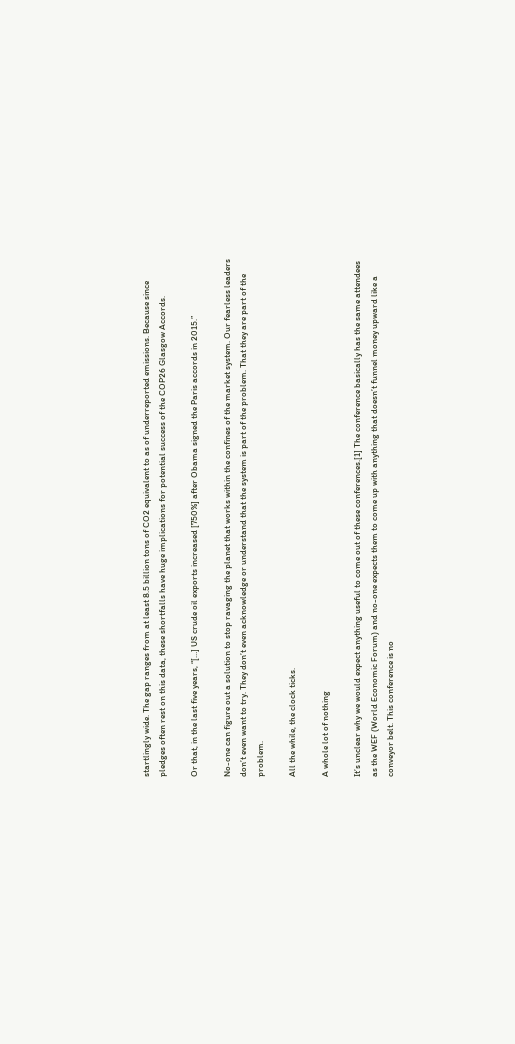startlingly wide. The gap ranges from at least 8.5 billion tons of CO2 equivalent to as of underreported emissions. Because since pledges often rest on this data, these shortfalls have huge implications for potential success of the COP26 Glasgow Accords.

Or that, in the last five years, “[…] US crude oil exports increased [750%] after Obama signed the Paris accords in 2015.”

No-one can figure out a solution to stop ravaging the planet that works within the confines of the market system. Our fearless leaders don’t even want to try. They don’t even acknowledge or understand that the system is part of the problem. That they are part of the problem.

All the while, the clock ticks.

A whole lot of nothing

It’s unclear why we would expect anything useful to come out of these conferences.[1] The conference basically has the same attendees as the WEF (World Economic Forum) and no-one expects them to come up with anything that doesn’t funnel money upward like a conveyor belt. This conference is no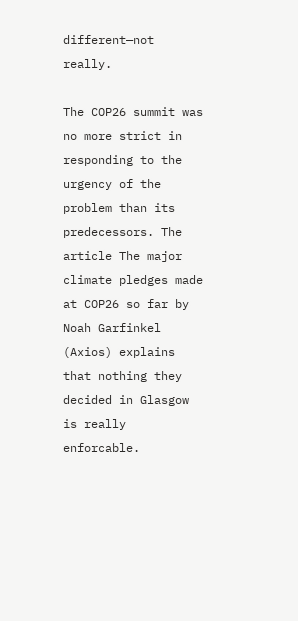different—not really.

The COP26 summit was no more strict in responding to the urgency of the problem than its predecessors. The article The major climate pledges made at COP26 so far by Noah Garfinkel (Axios) explains that nothing they decided in Glasgow is really enforcable.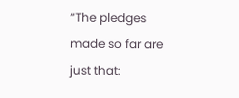“The pledges made so far are just that: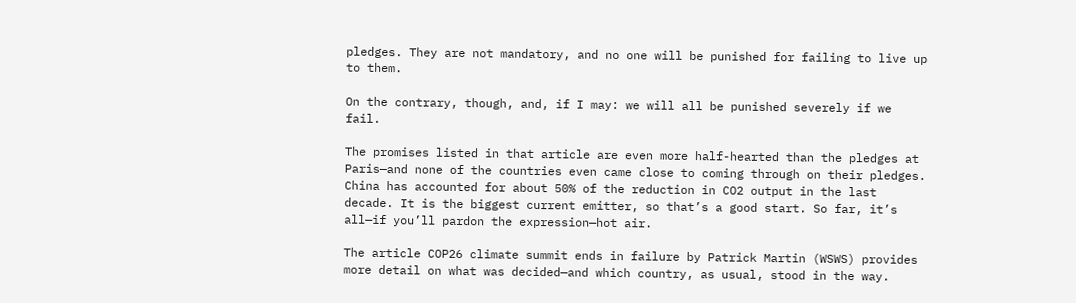pledges. They are not mandatory, and no one will be punished for failing to live up to them.

On the contrary, though, and, if I may: we will all be punished severely if we fail.

The promises listed in that article are even more half-hearted than the pledges at Paris—and none of the countries even came close to coming through on their pledges. China has accounted for about 50% of the reduction in CO2 output in the last decade. It is the biggest current emitter, so that’s a good start. So far, it’s all—if you’ll pardon the expression—hot air.

The article COP26 climate summit ends in failure by Patrick Martin (WSWS) provides more detail on what was decided—and which country, as usual, stood in the way.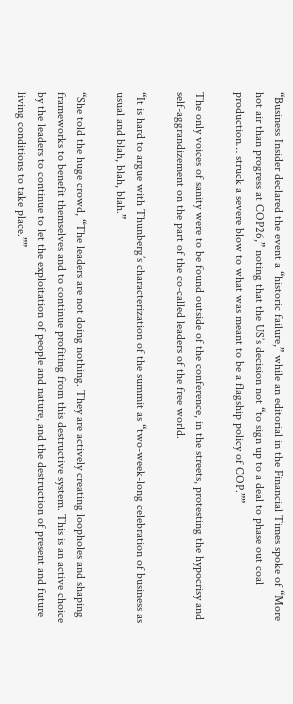“Business Insider declared the event a “historic failure,” while an editorial in the Financial Times spoke of “More hot air than progress at COP26,” noting that the US’s decision not “to sign up to a deal to phase out coal production… struck a severe blow to what was meant to be a flagship policy of COP.””

The only voices of sanity were to be found outside of the conference, in the streets, protesting the hypocrisy and self-aggrandizement on the part of the co-called leaders of the free world.

“It is hard to argue with Thunberg’s characterization of the summit as “two-week-long celebration of business as usual and blah, blah, blah.”

“She told the huge crowd, “The leaders are not doing nothing. They are actively creating loopholes and shaping frameworks to benefit themselves and to continue profiting from this destructive system. This is an active choice by the leaders to continue to let the exploitation of people and nature, and the destruction of present and future living conditions to take place.””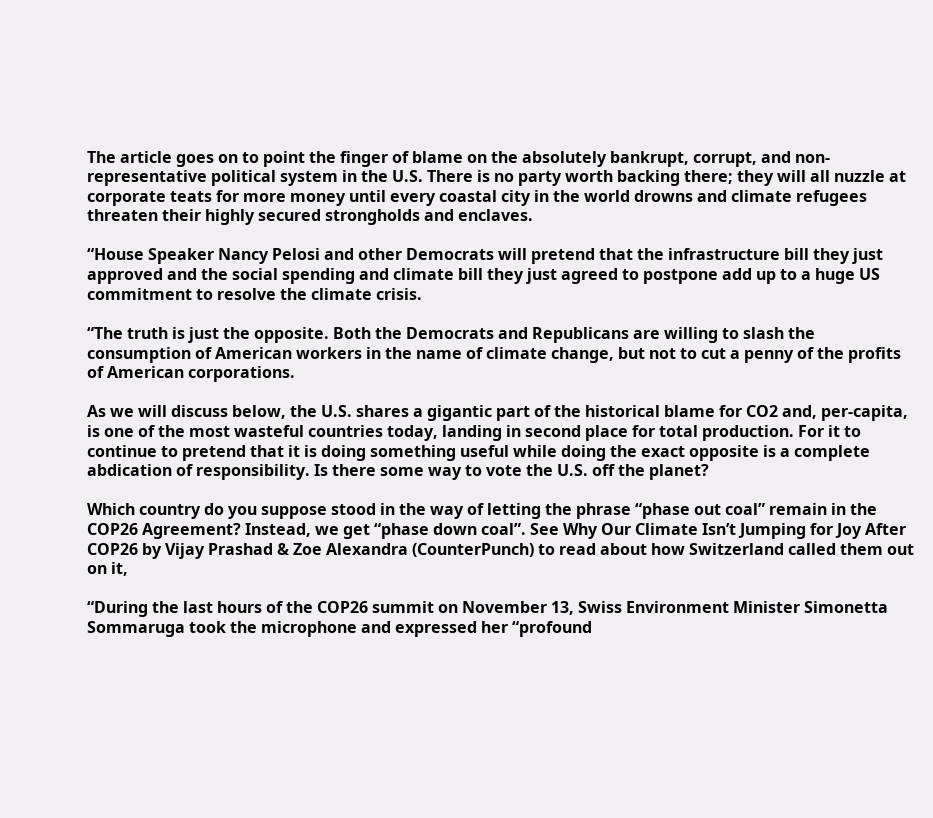The article goes on to point the finger of blame on the absolutely bankrupt, corrupt, and non-representative political system in the U.S. There is no party worth backing there; they will all nuzzle at corporate teats for more money until every coastal city in the world drowns and climate refugees threaten their highly secured strongholds and enclaves.

“House Speaker Nancy Pelosi and other Democrats will pretend that the infrastructure bill they just approved and the social spending and climate bill they just agreed to postpone add up to a huge US commitment to resolve the climate crisis.

“The truth is just the opposite. Both the Democrats and Republicans are willing to slash the consumption of American workers in the name of climate change, but not to cut a penny of the profits of American corporations.

As we will discuss below, the U.S. shares a gigantic part of the historical blame for CO2 and, per-capita, is one of the most wasteful countries today, landing in second place for total production. For it to continue to pretend that it is doing something useful while doing the exact opposite is a complete abdication of responsibility. Is there some way to vote the U.S. off the planet?

Which country do you suppose stood in the way of letting the phrase “phase out coal” remain in the COP26 Agreement? Instead, we get “phase down coal”. See Why Our Climate Isn’t Jumping for Joy After COP26 by Vijay Prashad & Zoe Alexandra (CounterPunch) to read about how Switzerland called them out on it,

“During the last hours of the COP26 summit on November 13, Swiss Environment Minister Simonetta Sommaruga took the microphone and expressed her “profound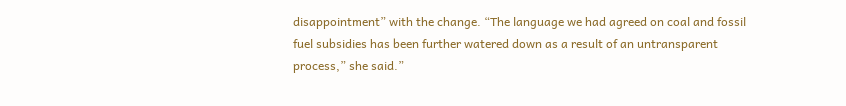disappointment” with the change. “The language we had agreed on coal and fossil fuel subsidies has been further watered down as a result of an untransparent process,” she said.”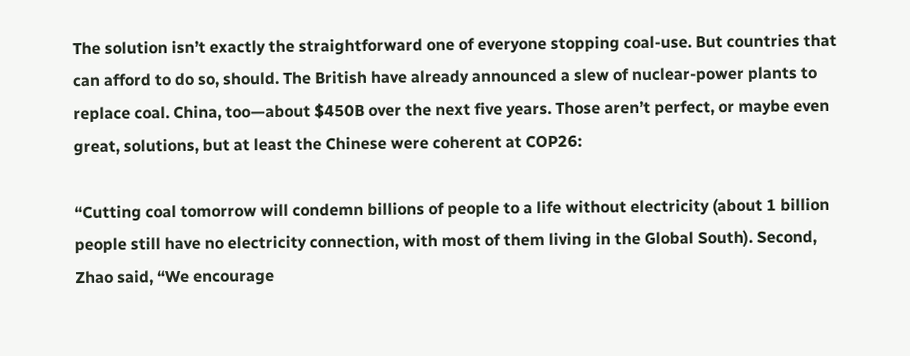The solution isn’t exactly the straightforward one of everyone stopping coal-use. But countries that can afford to do so, should. The British have already announced a slew of nuclear-power plants to replace coal. China, too—about $450B over the next five years. Those aren’t perfect, or maybe even great, solutions, but at least the Chinese were coherent at COP26:

“Cutting coal tomorrow will condemn billions of people to a life without electricity (about 1 billion people still have no electricity connection, with most of them living in the Global South). Second, Zhao said, “We encourage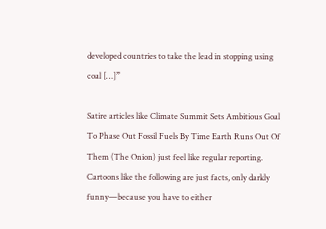developed countries to take the lead in stopping using coal […]”

Satire articles like Climate Summit Sets Ambitious Goal To Phase Out Fossil Fuels By Time Earth Runs Out Of Them (The Onion) just feel like regular reporting. Cartoons like the following are just facts, only darkly funny—because you have to either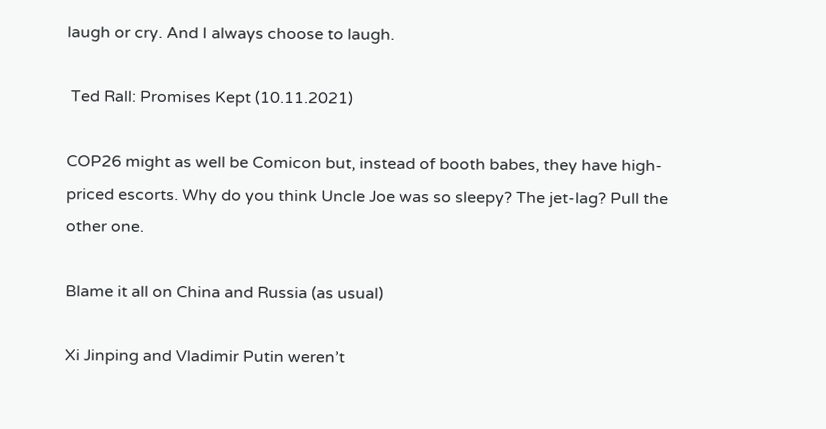laugh or cry. And I always choose to laugh.

 Ted Rall: Promises Kept (10.11.2021)

COP26 might as well be Comicon but, instead of booth babes, they have high-priced escorts. Why do you think Uncle Joe was so sleepy? The jet-lag? Pull the other one.

Blame it all on China and Russia (as usual)

Xi Jinping and Vladimir Putin weren’t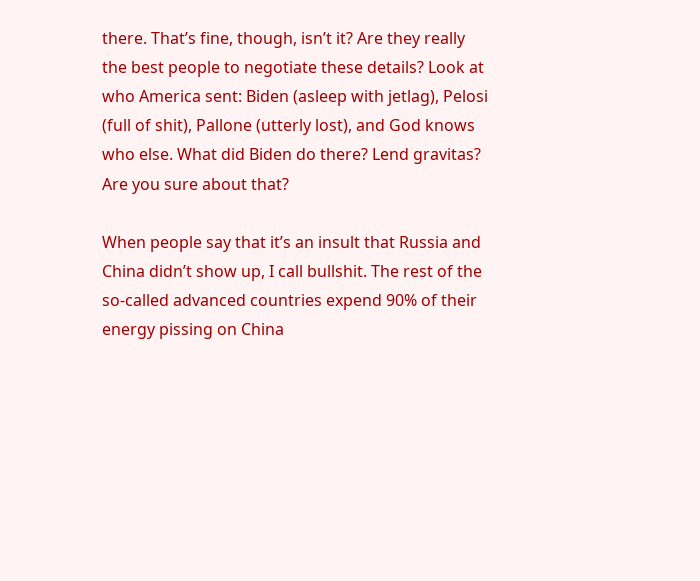there. That’s fine, though, isn’t it? Are they really the best people to negotiate these details? Look at who America sent: Biden (asleep with jetlag), Pelosi (full of shit), Pallone (utterly lost), and God knows who else. What did Biden do there? Lend gravitas? Are you sure about that?

When people say that it’s an insult that Russia and China didn’t show up, I call bullshit. The rest of the so-called advanced countries expend 90% of their energy pissing on China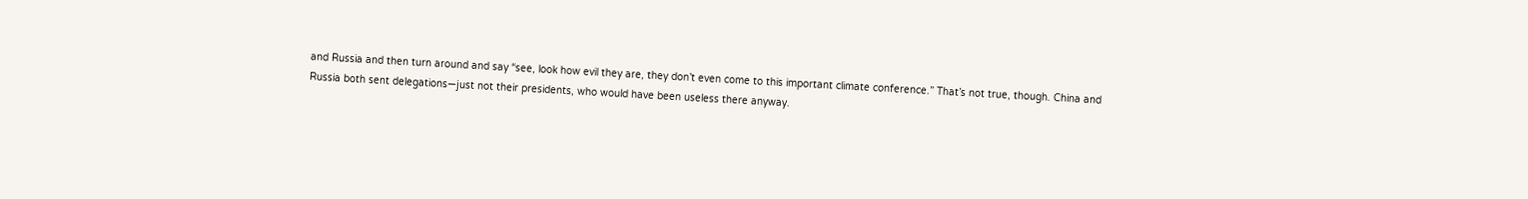and Russia and then turn around and say “see, look how evil they are, they don’t even come to this important climate conference.” That’s not true, though. China and Russia both sent delegations—just not their presidents, who would have been useless there anyway.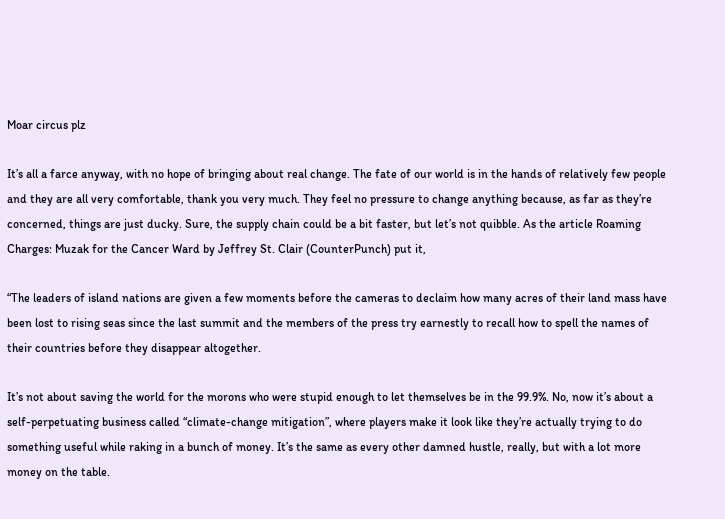Moar circus plz

It’s all a farce anyway, with no hope of bringing about real change. The fate of our world is in the hands of relatively few people and they are all very comfortable, thank you very much. They feel no pressure to change anything because, as far as they’re concerned, things are just ducky. Sure, the supply chain could be a bit faster, but let’s not quibble. As the article Roaming Charges: Muzak for the Cancer Ward by Jeffrey St. Clair (CounterPunch) put it,

“The leaders of island nations are given a few moments before the cameras to declaim how many acres of their land mass have been lost to rising seas since the last summit and the members of the press try earnestly to recall how to spell the names of their countries before they disappear altogether.

It’s not about saving the world for the morons who were stupid enough to let themselves be in the 99.9%. No, now it’s about a self-perpetuating business called “climate-change mitigation”, where players make it look like they’re actually trying to do something useful while raking in a bunch of money. It’s the same as every other damned hustle, really, but with a lot more money on the table.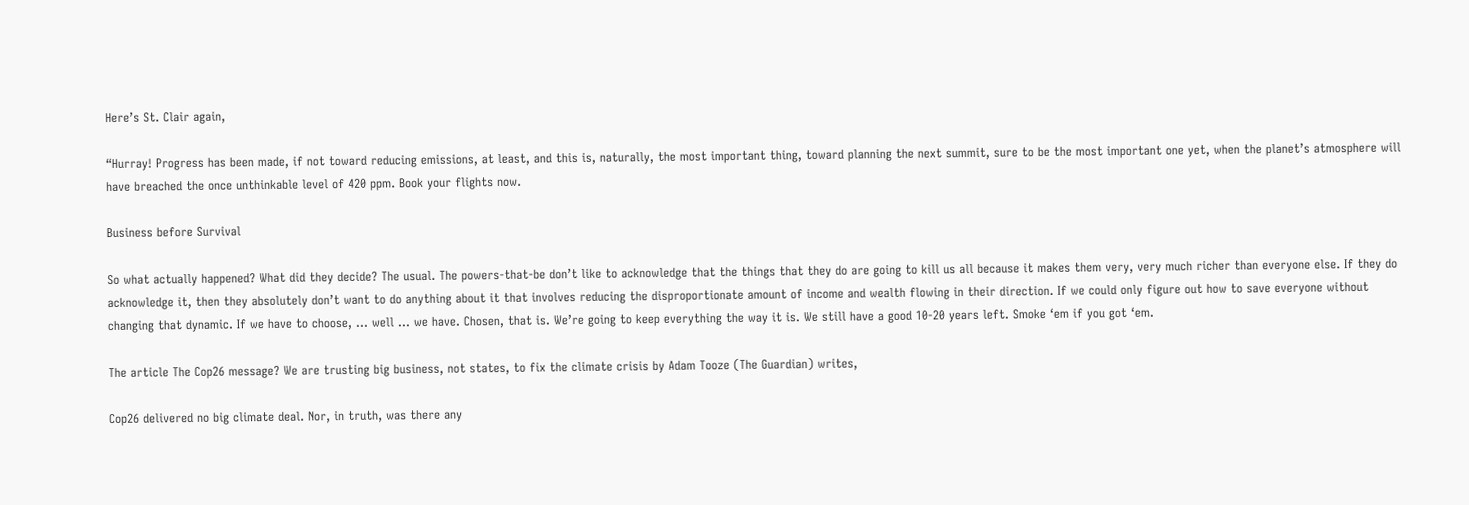Here’s St. Clair again,

“Hurray! Progress has been made, if not toward reducing emissions, at least, and this is, naturally, the most important thing, toward planning the next summit, sure to be the most important one yet, when the planet’s atmosphere will have breached the once unthinkable level of 420 ppm. Book your flights now.

Business before Survival

So what actually happened? What did they decide? The usual. The powers-that-be don’t like to acknowledge that the things that they do are going to kill us all because it makes them very, very much richer than everyone else. If they do acknowledge it, then they absolutely don’t want to do anything about it that involves reducing the disproportionate amount of income and wealth flowing in their direction. If we could only figure out how to save everyone without changing that dynamic. If we have to choose, … well … we have. Chosen, that is. We’re going to keep everything the way it is. We still have a good 10-20 years left. Smoke ‘em if you got ‘em.

The article The Cop26 message? We are trusting big business, not states, to fix the climate crisis by Adam Tooze (The Guardian) writes,

Cop26 delivered no big climate deal. Nor, in truth, was there any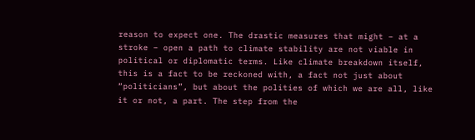reason to expect one. The drastic measures that might – at a stroke – open a path to climate stability are not viable in political or diplomatic terms. Like climate breakdown itself, this is a fact to be reckoned with, a fact not just about “politicians”, but about the polities of which we are all, like it or not, a part. The step from the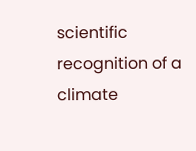scientific recognition of a climate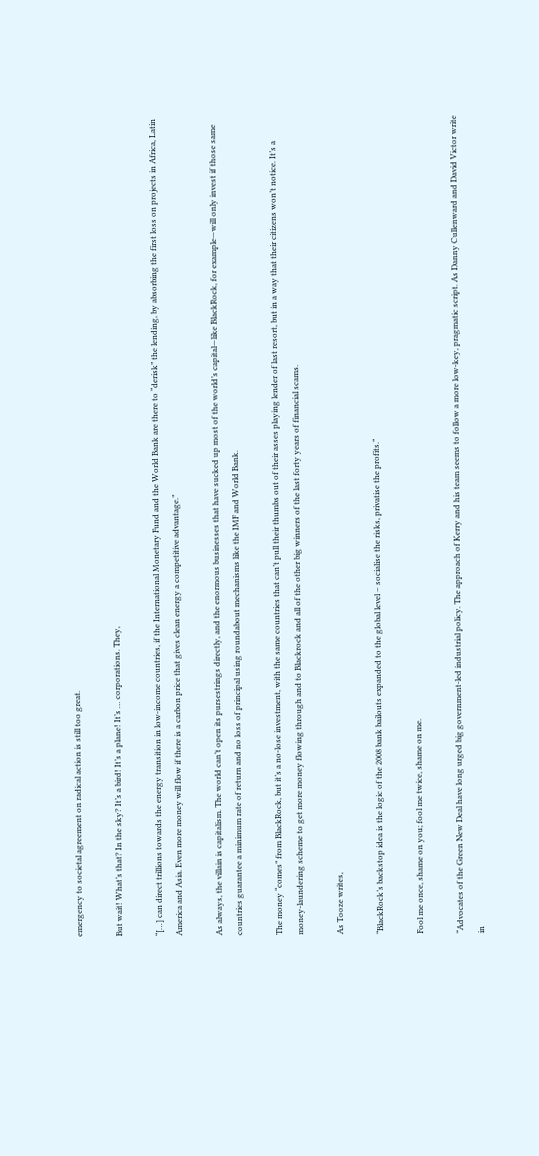emergency to societal agreement on radical action is still too great.

But wait! What’s that? In the sky? It’s a bird! It’s a plane! It’s … corporations. They,

“[…] can direct trillions towards the energy transition in low-income countries, if the International Monetary Fund and the World Bank are there to “derisk” the lending, by absorbing the first loss on projects in Africa, Latin America and Asia. Even more money will flow if there is a carbon price that gives clean energy a competitive advantage.”

As always, the villain is capitalism. The world can’t open its pursestrings directly, and the enormous businesses that have sucked up most of the world’s capital—like BlackRock, for example—will only invest if those same countries guarantee a minimum rate of return and no loss of principal using roundabout mechanisms like the IMF and World Bank.

The money “comes” from BlackRock, but it’s a no-lose investment, with the same countries that can’t pull their thumbs out of their asses playing lender of last resort, but in a way that their citizens won’t notice. It’s a money-laundering scheme to get more money flowing through and to Blackrock and all of the other big winners of the last forty years of financial scams.

As Tooze writes,

“BlackRock’s backstop idea is the logic of the 2008 bank bailouts expanded to the global level – socialise the risks, privatise the profits.”

Fool me once, shame on you; fool me twice, shame on me.

“Advocates of the Green New Deal have long urged big government-led industrial policy. The approach of Kerry and his team seems to follow a more low-key, pragmatic script. As Danny Cullenward and David Victor write in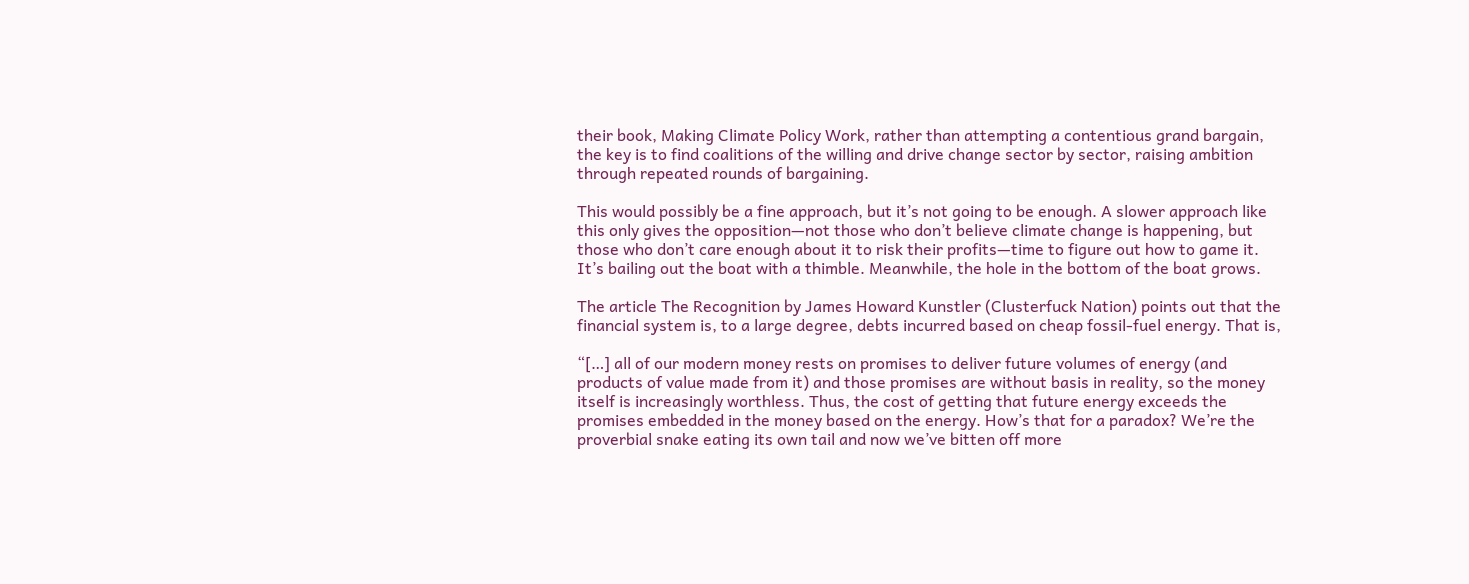their book, Making Climate Policy Work, rather than attempting a contentious grand bargain, the key is to find coalitions of the willing and drive change sector by sector, raising ambition through repeated rounds of bargaining.

This would possibly be a fine approach, but it’s not going to be enough. A slower approach like this only gives the opposition—not those who don’t believe climate change is happening, but those who don’t care enough about it to risk their profits—time to figure out how to game it. It’s bailing out the boat with a thimble. Meanwhile, the hole in the bottom of the boat grows.

The article The Recognition by James Howard Kunstler (Clusterfuck Nation) points out that the financial system is, to a large degree, debts incurred based on cheap fossil-fuel energy. That is,

“[…] all of our modern money rests on promises to deliver future volumes of energy (and products of value made from it) and those promises are without basis in reality, so the money itself is increasingly worthless. Thus, the cost of getting that future energy exceeds the promises embedded in the money based on the energy. How’s that for a paradox? We’re the proverbial snake eating its own tail and now we’ve bitten off more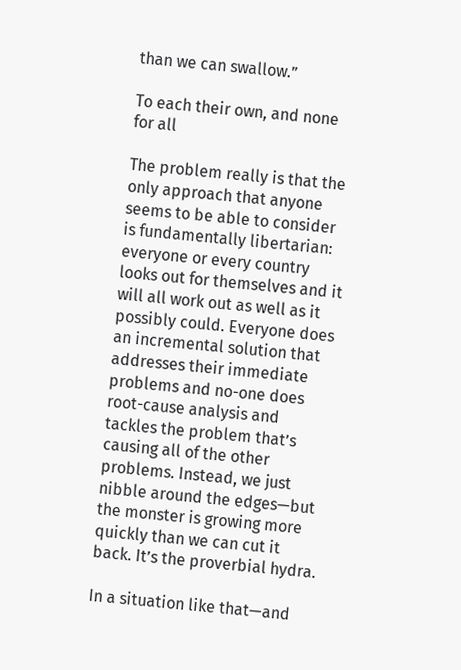than we can swallow.”

To each their own, and none for all

The problem really is that the only approach that anyone seems to be able to consider is fundamentally libertarian: everyone or every country looks out for themselves and it will all work out as well as it possibly could. Everyone does an incremental solution that addresses their immediate problems and no-one does root-cause analysis and tackles the problem that’s causing all of the other problems. Instead, we just nibble around the edges—but the monster is growing more quickly than we can cut it back. It’s the proverbial hydra.

In a situation like that—and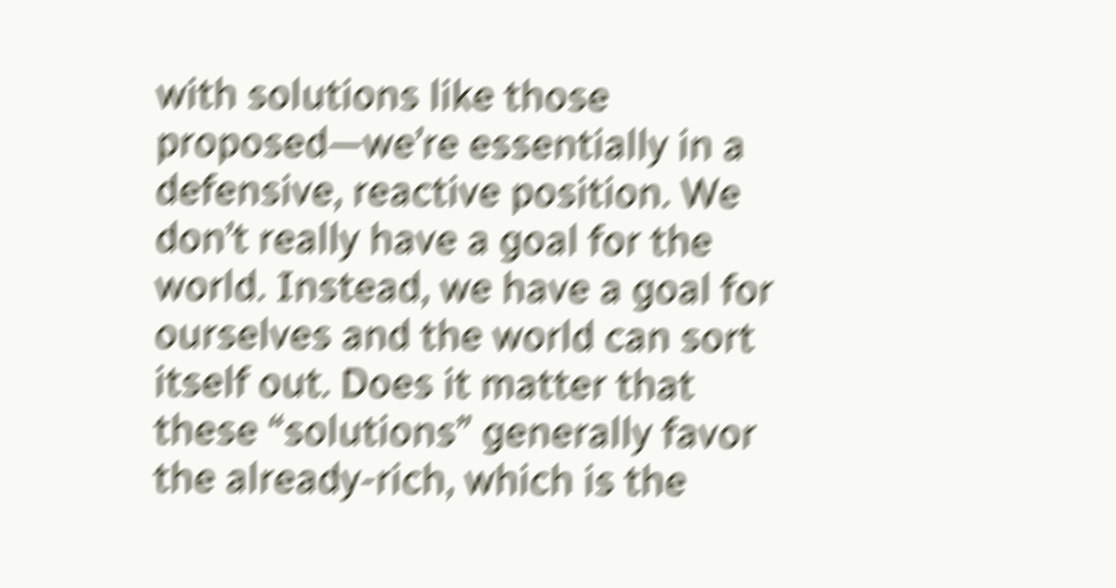with solutions like those proposed—we’re essentially in a defensive, reactive position. We don’t really have a goal for the world. Instead, we have a goal for ourselves and the world can sort itself out. Does it matter that these “solutions” generally favor the already-rich, which is the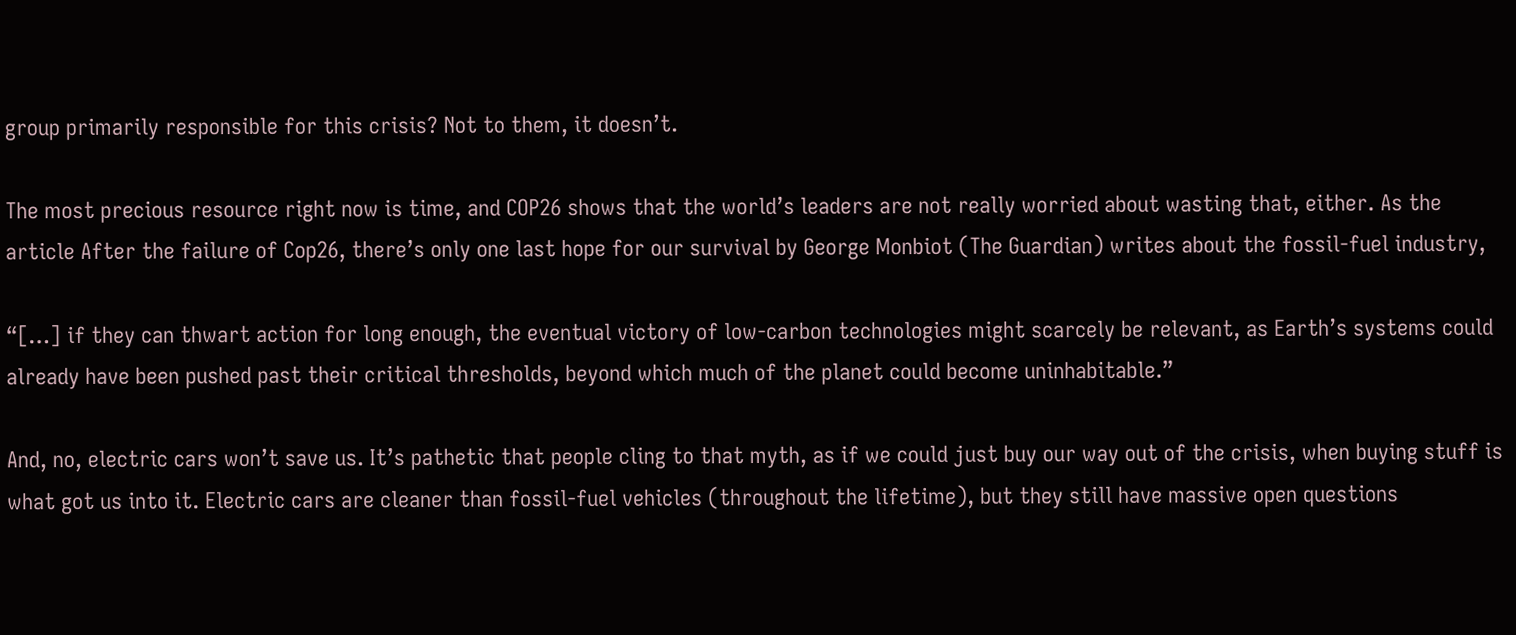group primarily responsible for this crisis? Not to them, it doesn’t.

The most precious resource right now is time, and COP26 shows that the world’s leaders are not really worried about wasting that, either. As the article After the failure of Cop26, there’s only one last hope for our survival by George Monbiot (The Guardian) writes about the fossil-fuel industry,

“[…] if they can thwart action for long enough, the eventual victory of low-carbon technologies might scarcely be relevant, as Earth’s systems could already have been pushed past their critical thresholds, beyond which much of the planet could become uninhabitable.”

And, no, electric cars won’t save us. It’s pathetic that people cling to that myth, as if we could just buy our way out of the crisis, when buying stuff is what got us into it. Electric cars are cleaner than fossil-fuel vehicles (throughout the lifetime), but they still have massive open questions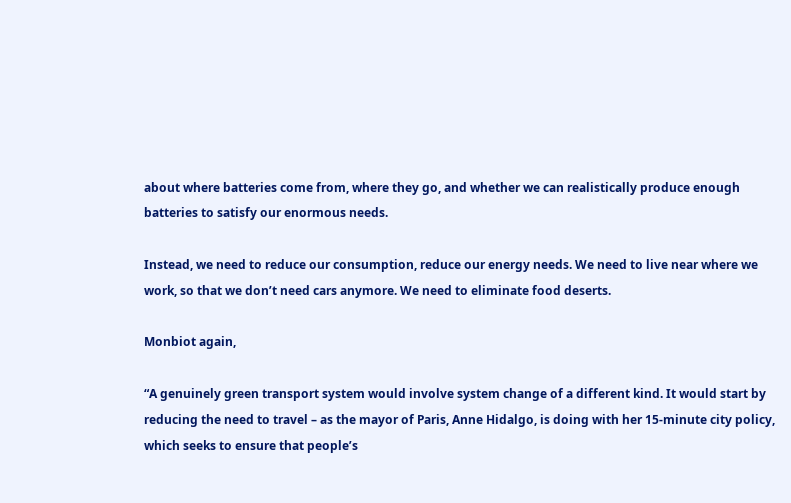about where batteries come from, where they go, and whether we can realistically produce enough batteries to satisfy our enormous needs.

Instead, we need to reduce our consumption, reduce our energy needs. We need to live near where we work, so that we don’t need cars anymore. We need to eliminate food deserts.

Monbiot again,

“A genuinely green transport system would involve system change of a different kind. It would start by reducing the need to travel – as the mayor of Paris, Anne Hidalgo, is doing with her 15-minute city policy, which seeks to ensure that people’s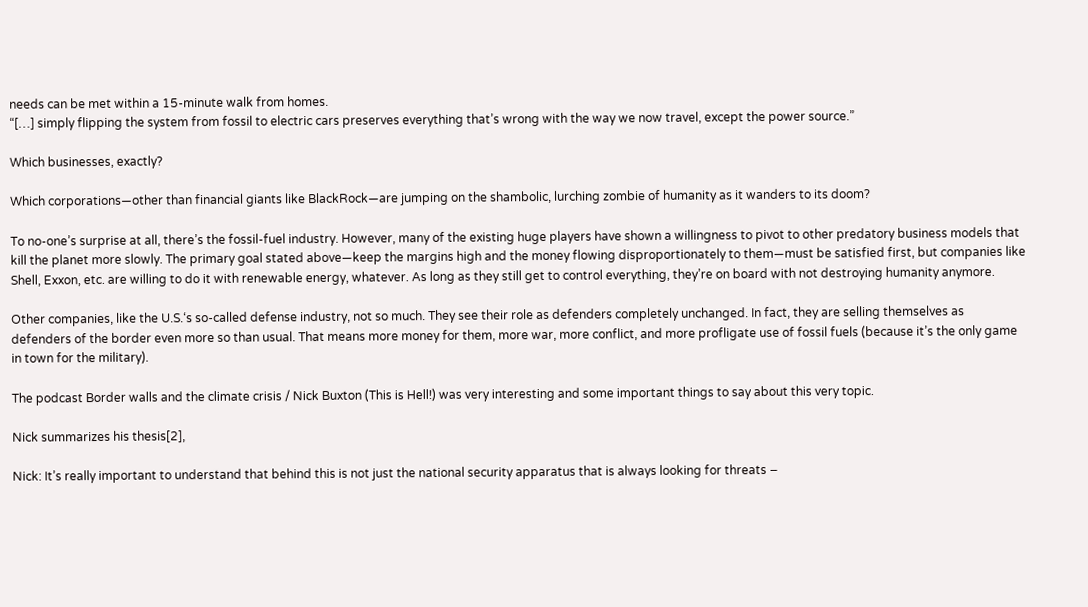needs can be met within a 15-minute walk from homes.
“[…] simply flipping the system from fossil to electric cars preserves everything that’s wrong with the way we now travel, except the power source.”

Which businesses, exactly?

Which corporations—other than financial giants like BlackRock—are jumping on the shambolic, lurching zombie of humanity as it wanders to its doom?

To no-one’s surprise at all, there’s the fossil-fuel industry. However, many of the existing huge players have shown a willingness to pivot to other predatory business models that kill the planet more slowly. The primary goal stated above—keep the margins high and the money flowing disproportionately to them—must be satisfied first, but companies like Shell, Exxon, etc. are willing to do it with renewable energy, whatever. As long as they still get to control everything, they’re on board with not destroying humanity anymore.

Other companies, like the U.S.‘s so-called defense industry, not so much. They see their role as defenders completely unchanged. In fact, they are selling themselves as defenders of the border even more so than usual. That means more money for them, more war, more conflict, and more profligate use of fossil fuels (because it’s the only game in town for the military).

The podcast Border walls and the climate crisis / Nick Buxton (This is Hell!) was very interesting and some important things to say about this very topic.

Nick summarizes his thesis[2],

Nick: It’s really important to understand that behind this is not just the national security apparatus that is always looking for threats −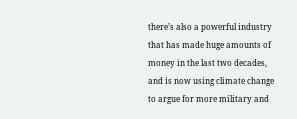there’s also a powerful industry that has made huge amounts of money in the last two decades, and is now using climate change to argue for more military and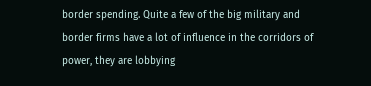border spending. Quite a few of the big military and border firms have a lot of influence in the corridors of power, they are lobbying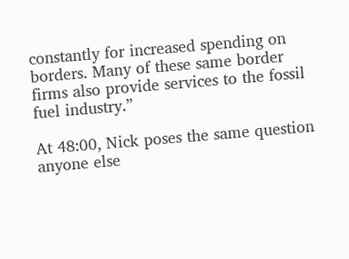constantly for increased spending on borders. Many of these same border firms also provide services to the fossil fuel industry.”

At 48:00, Nick poses the same question anyone else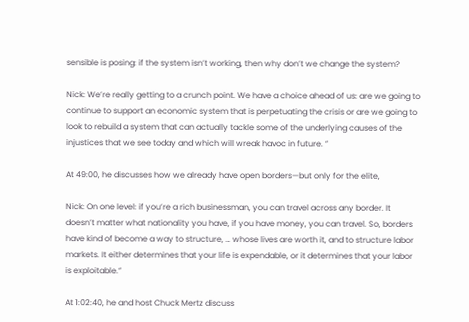sensible is posing: if the system isn’t working, then why don’t we change the system?

Nick: We’re really getting to a crunch point. We have a choice ahead of us: are we going to continue to support an economic system that is perpetuating the crisis or are we going to look to rebuild a system that can actually tackle some of the underlying causes of the injustices that we see today and which will wreak havoc in future. ”

At 49:00, he discusses how we already have open borders—but only for the elite,

Nick: On one level: if you’re a rich businessman, you can travel across any border. It doesn’t matter what nationality you have, if you have money, you can travel. So, borders have kind of become a way to structure, … whose lives are worth it, and to structure labor markets. It either determines that your life is expendable, or it determines that your labor is exploitable.”

At 1:02:40, he and host Chuck Mertz discuss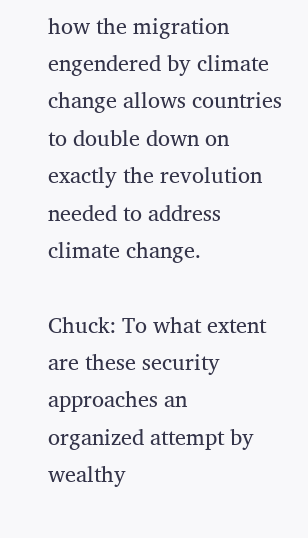how the migration engendered by climate change allows countries to double down on exactly the revolution needed to address climate change.

Chuck: To what extent are these security approaches an organized attempt by wealthy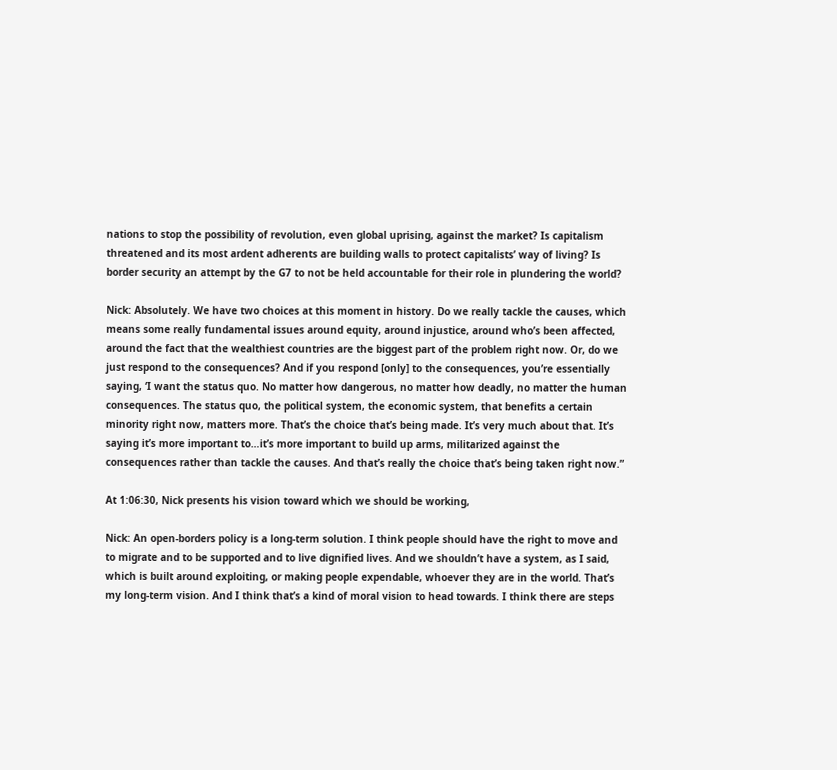nations to stop the possibility of revolution, even global uprising, against the market? Is capitalism threatened and its most ardent adherents are building walls to protect capitalists’ way of living? Is border security an attempt by the G7 to not be held accountable for their role in plundering the world?

Nick: Absolutely. We have two choices at this moment in history. Do we really tackle the causes, which means some really fundamental issues around equity, around injustice, around who’s been affected, around the fact that the wealthiest countries are the biggest part of the problem right now. Or, do we just respond to the consequences? And if you respond [only] to the consequences, you’re essentially saying, ‘I want the status quo. No matter how dangerous, no matter how deadly, no matter the human consequences. The status quo, the political system, the economic system, that benefits a certain minority right now, matters more. That’s the choice that’s being made. It’s very much about that. It’s saying it’s more important to…it’s more important to build up arms, militarized against the consequences rather than tackle the causes. And that’s really the choice that’s being taken right now.”

At 1:06:30, Nick presents his vision toward which we should be working,

Nick: An open-borders policy is a long-term solution. I think people should have the right to move and to migrate and to be supported and to live dignified lives. And we shouldn’t have a system, as I said, which is built around exploiting, or making people expendable, whoever they are in the world. That’s my long-term vision. And I think that’s a kind of moral vision to head towards. I think there are steps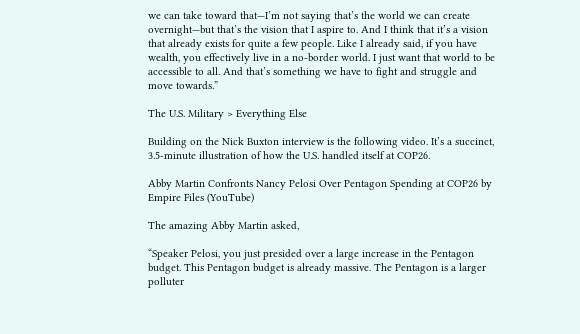we can take toward that—I’m not saying that’s the world we can create overnight—but that’s the vision that I aspire to. And I think that it’s a vision that already exists for quite a few people. Like I already said, if you have wealth, you effectively live in a no-border world. I just want that world to be accessible to all. And that’s something we have to fight and struggle and move towards.”

The U.S. Military > Everything Else

Building on the Nick Buxton interview is the following video. It’s a succinct, 3.5-minute illustration of how the U.S. handled itself at COP26.

Abby Martin Confronts Nancy Pelosi Over Pentagon Spending at COP26 by Empire Files (YouTube)

The amazing Abby Martin asked,

“Speaker Pelosi, you just presided over a large increase in the Pentagon budget. This Pentagon budget is already massive. The Pentagon is a larger polluter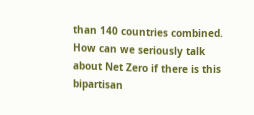than 140 countries combined. How can we seriously talk about Net Zero if there is this bipartisan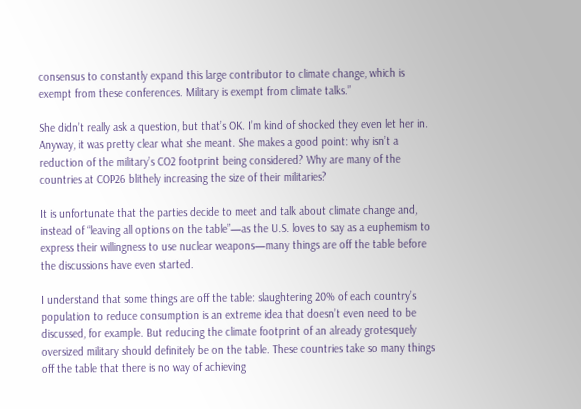consensus to constantly expand this large contributor to climate change, which is exempt from these conferences. Military is exempt from climate talks.”

She didn’t really ask a question, but that’s OK. I’m kind of shocked they even let her in. Anyway, it was pretty clear what she meant. She makes a good point: why isn’t a reduction of the military’s CO2 footprint being considered? Why are many of the countries at COP26 blithely increasing the size of their militaries?

It is unfortunate that the parties decide to meet and talk about climate change and, instead of “leaving all options on the table”—as the U.S. loves to say as a euphemism to express their willingness to use nuclear weapons—many things are off the table before the discussions have even started.

I understand that some things are off the table: slaughtering 20% of each country’s population to reduce consumption is an extreme idea that doesn’t even need to be discussed, for example. But reducing the climate footprint of an already grotesquely oversized military should definitely be on the table. These countries take so many things off the table that there is no way of achieving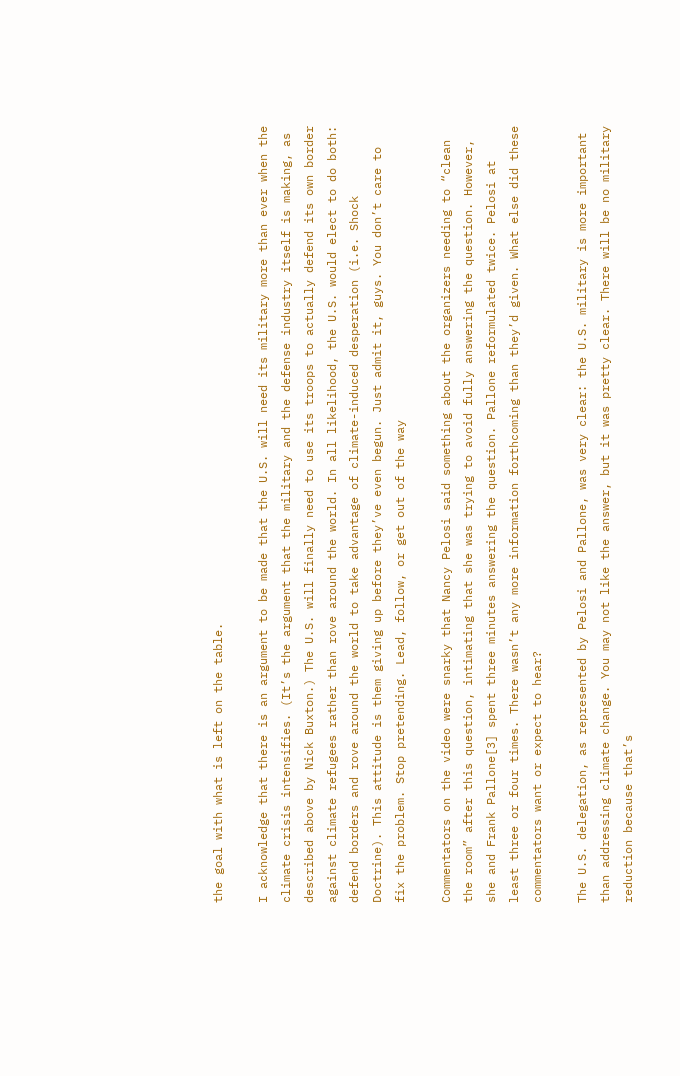the goal with what is left on the table.

I acknowledge that there is an argument to be made that the U.S. will need its military more than ever when the climate crisis intensifies. (It’s the argument that the military and the defense industry itself is making, as described above by Nick Buxton.) The U.S. will finally need to use its troops to actually defend its own border against climate refugees rather than rove around the world. In all likelihood, the U.S. would elect to do both: defend borders and rove around the world to take advantage of climate-induced desperation (i.e. Shock Doctrine). This attitude is them giving up before they’ve even begun. Just admit it, guys. You don’t care to fix the problem. Stop pretending. Lead, follow, or get out of the way

Commentators on the video were snarky that Nancy Pelosi said something about the organizers needing to “clean the room” after this question, intimating that she was trying to avoid fully answering the question. However, she and Frank Pallone[3] spent three minutes answering the question. Pallone reformulated twice. Pelosi at least three or four times. There wasn’t any more information forthcoming than they’d given. What else did these commentators want or expect to hear?

The U.S. delegation, as represented by Pelosi and Pallone, was very clear: the U.S. military is more important than addressing climate change. You may not like the answer, but it was pretty clear. There will be no military reduction because that’s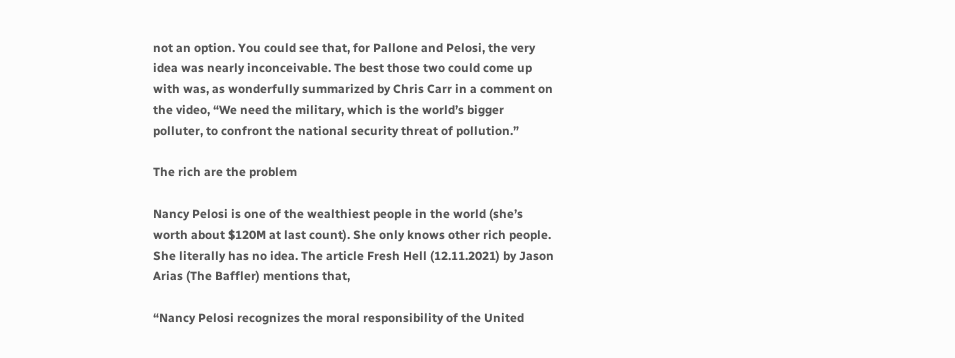not an option. You could see that, for Pallone and Pelosi, the very idea was nearly inconceivable. The best those two could come up with was, as wonderfully summarized by Chris Carr in a comment on the video, “We need the military, which is the world’s bigger polluter, to confront the national security threat of pollution.”

The rich are the problem

Nancy Pelosi is one of the wealthiest people in the world (she’s worth about $120M at last count). She only knows other rich people. She literally has no idea. The article Fresh Hell (12.11.2021) by Jason Arias (The Baffler) mentions that,

“Nancy Pelosi recognizes the moral responsibility of the United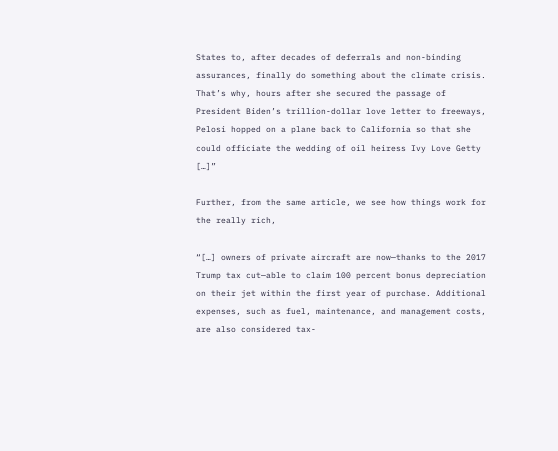States to, after decades of deferrals and non-binding assurances, finally do something about the climate crisis. That’s why, hours after she secured the passage of President Biden’s trillion-dollar love letter to freeways, Pelosi hopped on a plane back to California so that she could officiate the wedding of oil heiress Ivy Love Getty […]”

Further, from the same article, we see how things work for the really rich,

“[…] owners of private aircraft are now—thanks to the 2017 Trump tax cut—able to claim 100 percent bonus depreciation on their jet within the first year of purchase. Additional expenses, such as fuel, maintenance, and management costs, are also considered tax-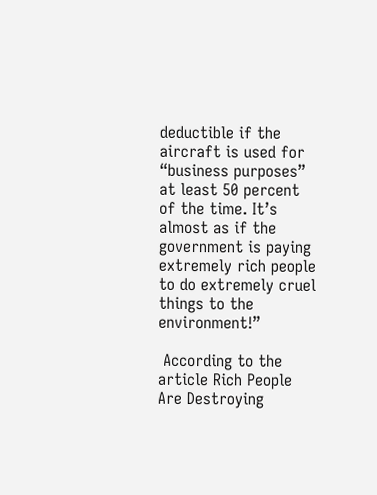deductible if the aircraft is used for “business purposes” at least 50 percent of the time. It’s almost as if the government is paying extremely rich people to do extremely cruel things to the environment!”

 According to the article Rich People Are Destroying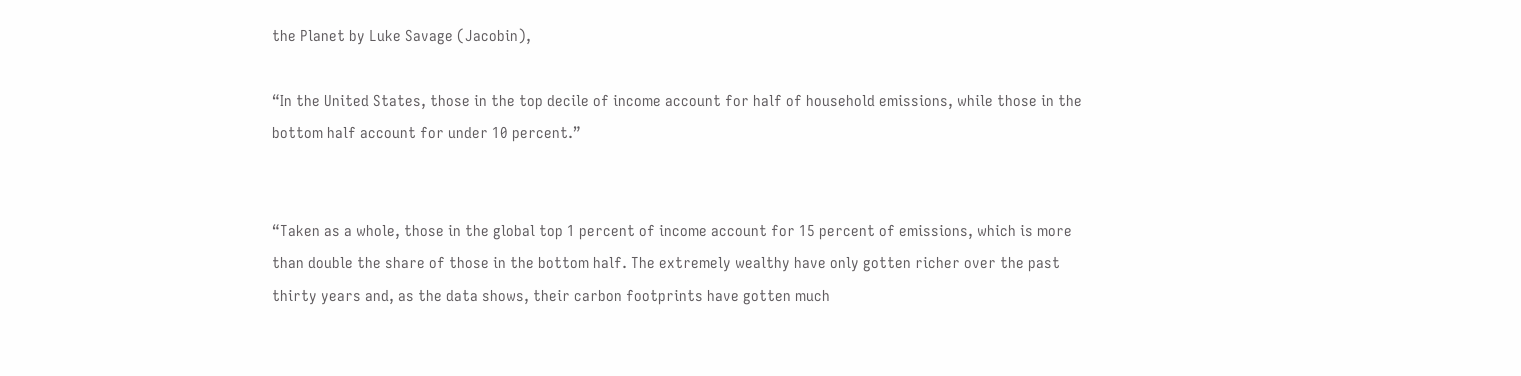the Planet by Luke Savage (Jacobin),

“In the United States, those in the top decile of income account for half of household emissions, while those in the bottom half account for under 10 percent.”


“Taken as a whole, those in the global top 1 percent of income account for 15 percent of emissions, which is more than double the share of those in the bottom half. The extremely wealthy have only gotten richer over the past thirty years and, as the data shows, their carbon footprints have gotten much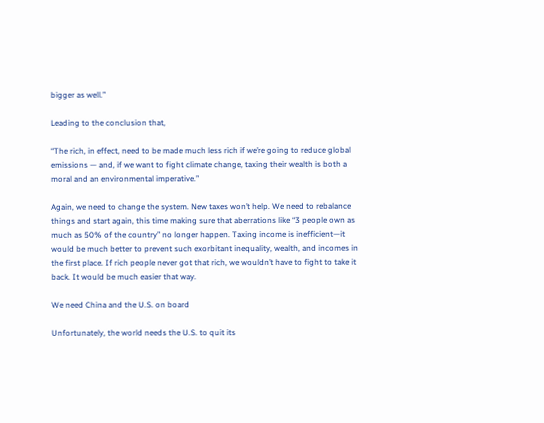bigger as well.”

Leading to the conclusion that,

“The rich, in effect, need to be made much less rich if we’re going to reduce global emissions — and, if we want to fight climate change, taxing their wealth is both a moral and an environmental imperative.”

Again, we need to change the system. New taxes won’t help. We need to rebalance things and start again, this time making sure that aberrations like “3 people own as much as 50% of the country” no longer happen. Taxing income is inefficient—it would be much better to prevent such exorbitant inequality, wealth, and incomes in the first place. If rich people never got that rich, we wouldn’t have to fight to take it back. It would be much easier that way.

We need China and the U.S. on board

Unfortunately, the world needs the U.S. to quit its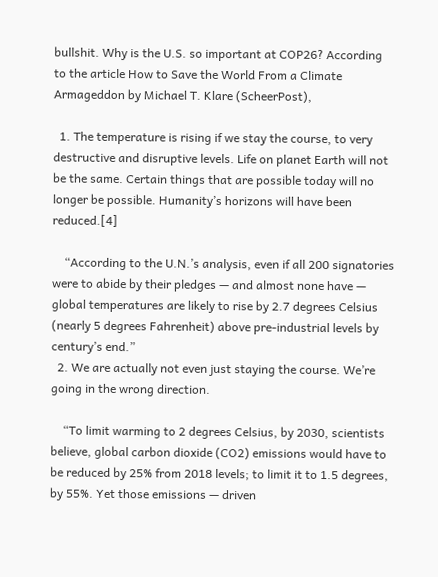bullshit. Why is the U.S. so important at COP26? According to the article How to Save the World From a Climate Armageddon by Michael T. Klare (ScheerPost),

  1. The temperature is rising if we stay the course, to very destructive and disruptive levels. Life on planet Earth will not be the same. Certain things that are possible today will no longer be possible. Humanity’s horizons will have been reduced.[4]

    “According to the U.N.’s analysis, even if all 200 signatories were to abide by their pledges — and almost none have — global temperatures are likely to rise by 2.7 degrees Celsius (nearly 5 degrees Fahrenheit) above pre-industrial levels by century’s end.”
  2. We are actually not even just staying the course. We’re going in the wrong direction.

    “To limit warming to 2 degrees Celsius, by 2030, scientists believe, global carbon dioxide (CO2) emissions would have to be reduced by 25% from 2018 levels; to limit it to 1.5 degrees, by 55%. Yet those emissions — driven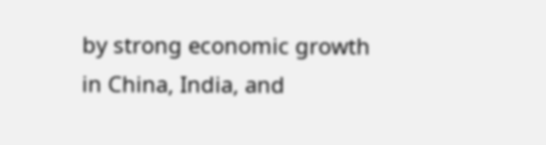by strong economic growth in China, India, and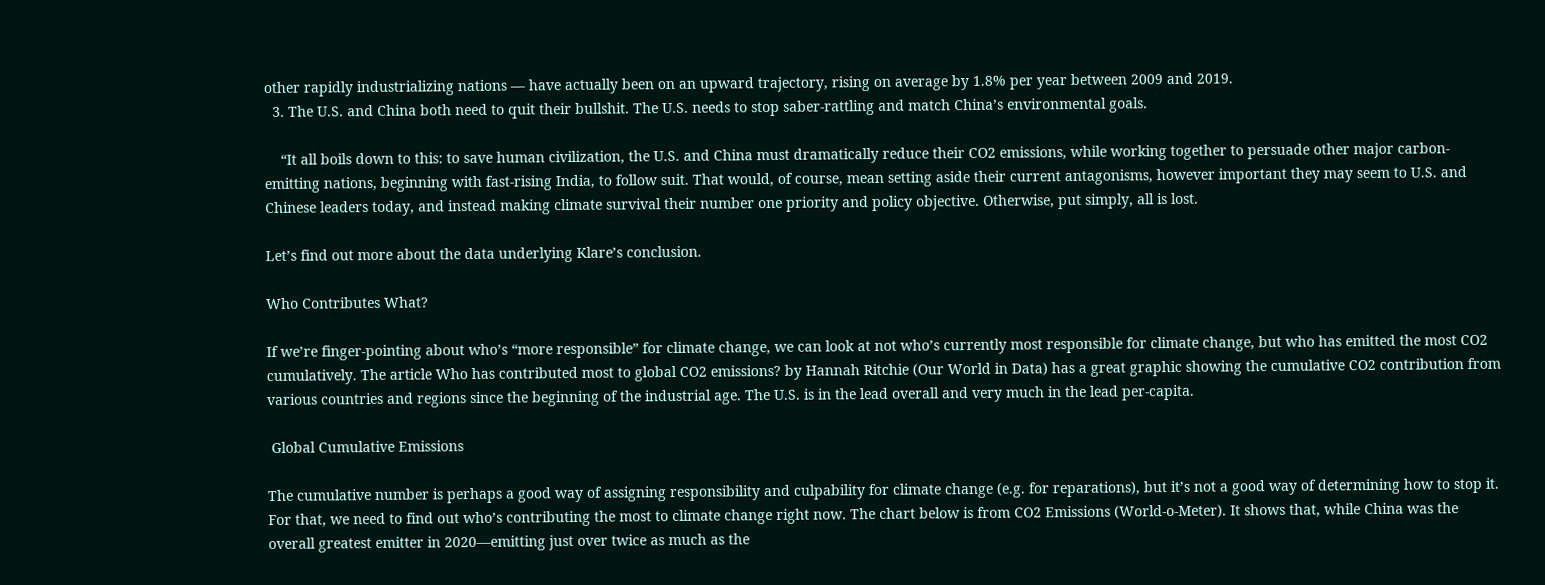other rapidly industrializing nations — have actually been on an upward trajectory, rising on average by 1.8% per year between 2009 and 2019.
  3. The U.S. and China both need to quit their bullshit. The U.S. needs to stop saber-rattling and match China’s environmental goals.

    “It all boils down to this: to save human civilization, the U.S. and China must dramatically reduce their CO2 emissions, while working together to persuade other major carbon-emitting nations, beginning with fast-rising India, to follow suit. That would, of course, mean setting aside their current antagonisms, however important they may seem to U.S. and Chinese leaders today, and instead making climate survival their number one priority and policy objective. Otherwise, put simply, all is lost.

Let’s find out more about the data underlying Klare’s conclusion.

Who Contributes What?

If we’re finger-pointing about who’s “more responsible” for climate change, we can look at not who’s currently most responsible for climate change, but who has emitted the most CO2 cumulatively. The article Who has contributed most to global CO2 emissions? by Hannah Ritchie (Our World in Data) has a great graphic showing the cumulative CO2 contribution from various countries and regions since the beginning of the industrial age. The U.S. is in the lead overall and very much in the lead per-capita.

 Global Cumulative Emissions

The cumulative number is perhaps a good way of assigning responsibility and culpability for climate change (e.g. for reparations), but it’s not a good way of determining how to stop it. For that, we need to find out who’s contributing the most to climate change right now. The chart below is from CO2 Emissions (World-o-Meter). It shows that, while China was the overall greatest emitter in 2020—emitting just over twice as much as the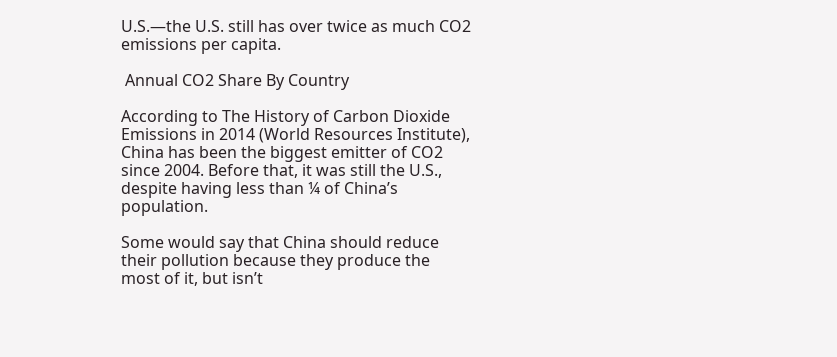U.S.—the U.S. still has over twice as much CO2 emissions per capita.

 Annual CO2 Share By Country

According to The History of Carbon Dioxide Emissions in 2014 (World Resources Institute), China has been the biggest emitter of CO2 since 2004. Before that, it was still the U.S., despite having less than ¼ of China’s population.

Some would say that China should reduce their pollution because they produce the most of it, but isn’t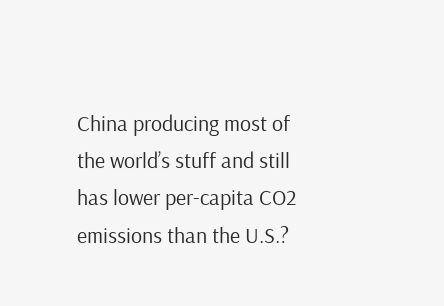China producing most of the world’s stuff and still has lower per-capita CO2 emissions than the U.S.?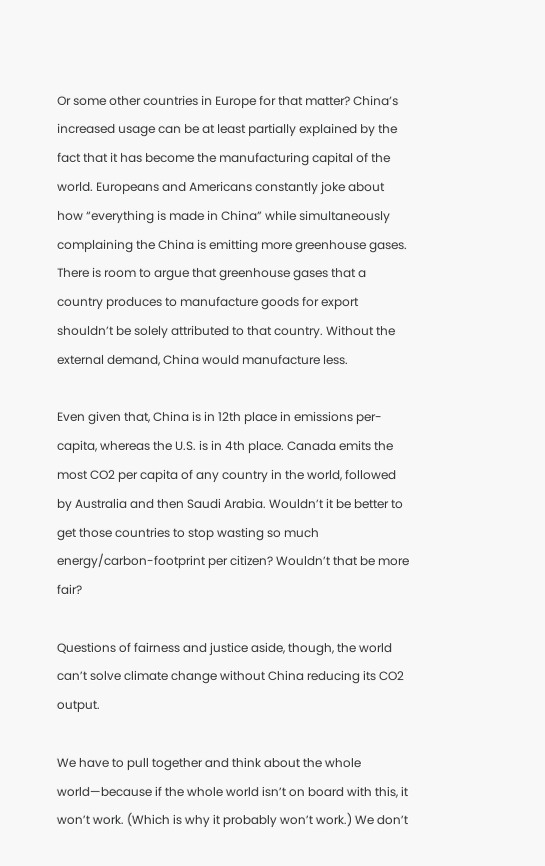Or some other countries in Europe for that matter? China’s increased usage can be at least partially explained by the fact that it has become the manufacturing capital of the world. Europeans and Americans constantly joke about how “everything is made in China” while simultaneously complaining the China is emitting more greenhouse gases. There is room to argue that greenhouse gases that a country produces to manufacture goods for export shouldn’t be solely attributed to that country. Without the external demand, China would manufacture less.

Even given that, China is in 12th place in emissions per-capita, whereas the U.S. is in 4th place. Canada emits the most CO2 per capita of any country in the world, followed by Australia and then Saudi Arabia. Wouldn’t it be better to get those countries to stop wasting so much energy/carbon-footprint per citizen? Wouldn’t that be more fair?

Questions of fairness and justice aside, though, the world can’t solve climate change without China reducing its CO2 output.

We have to pull together and think about the whole world—because if the whole world isn’t on board with this, it won’t work. (Which is why it probably won’t work.) We don’t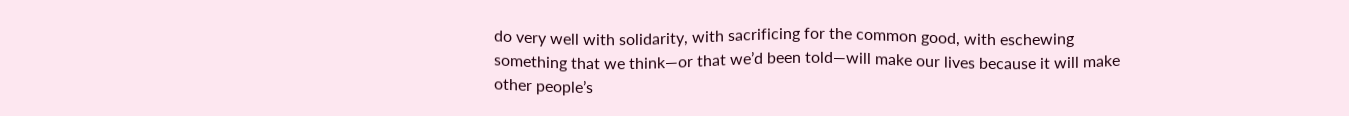do very well with solidarity, with sacrificing for the common good, with eschewing something that we think—or that we’d been told—will make our lives because it will make other people’s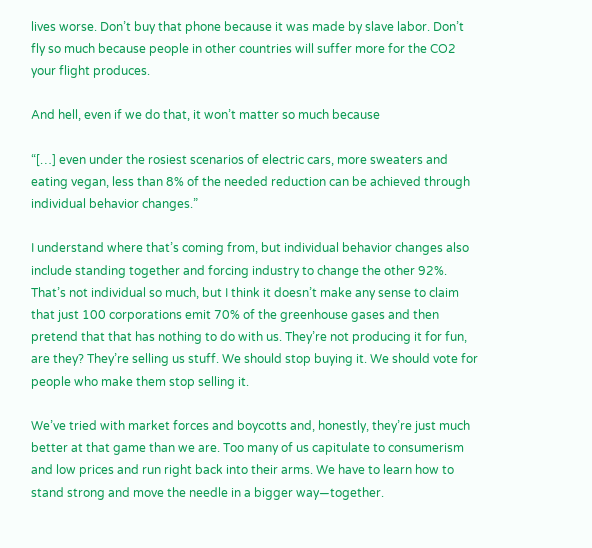lives worse. Don’t buy that phone because it was made by slave labor. Don’t fly so much because people in other countries will suffer more for the CO2 your flight produces.

And hell, even if we do that, it won’t matter so much because

“[…] even under the rosiest scenarios of electric cars, more sweaters and eating vegan, less than 8% of the needed reduction can be achieved through individual behavior changes.”

I understand where that’s coming from, but individual behavior changes also include standing together and forcing industry to change the other 92%. That’s not individual so much, but I think it doesn’t make any sense to claim that just 100 corporations emit 70% of the greenhouse gases and then pretend that that has nothing to do with us. They’re not producing it for fun, are they? They’re selling us stuff. We should stop buying it. We should vote for people who make them stop selling it.

We’ve tried with market forces and boycotts and, honestly, they’re just much better at that game than we are. Too many of us capitulate to consumerism and low prices and run right back into their arms. We have to learn how to stand strong and move the needle in a bigger way—together.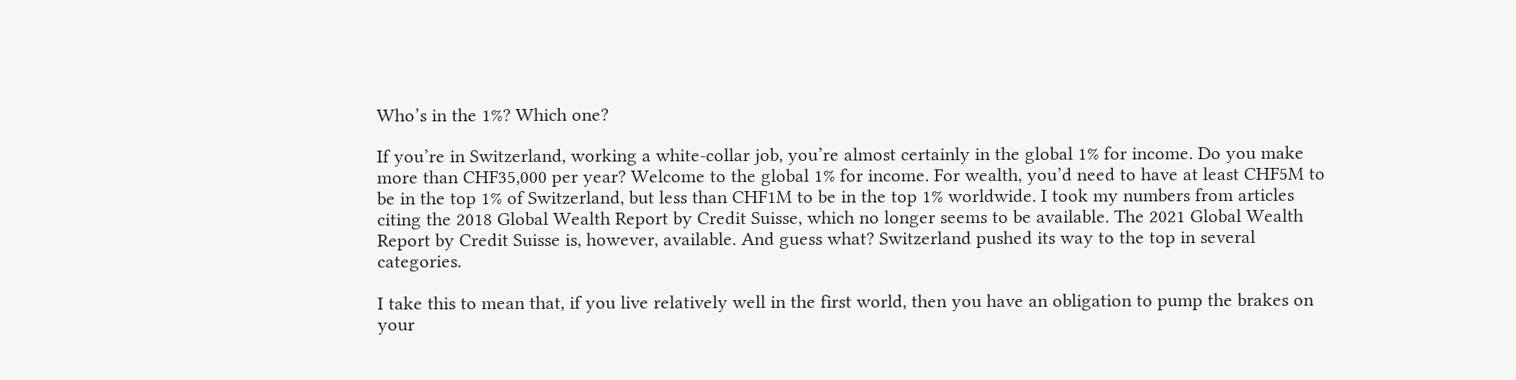Who’s in the 1%? Which one?

If you’re in Switzerland, working a white-collar job, you’re almost certainly in the global 1% for income. Do you make more than CHF35,000 per year? Welcome to the global 1% for income. For wealth, you’d need to have at least CHF5M to be in the top 1% of Switzerland, but less than CHF1M to be in the top 1% worldwide. I took my numbers from articles citing the 2018 Global Wealth Report by Credit Suisse, which no longer seems to be available. The 2021 Global Wealth Report by Credit Suisse is, however, available. And guess what? Switzerland pushed its way to the top in several categories.

I take this to mean that, if you live relatively well in the first world, then you have an obligation to pump the brakes on your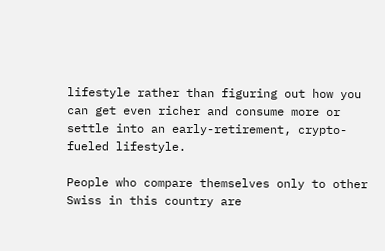lifestyle rather than figuring out how you can get even richer and consume more or settle into an early-retirement, crypto-fueled lifestyle.

People who compare themselves only to other Swiss in this country are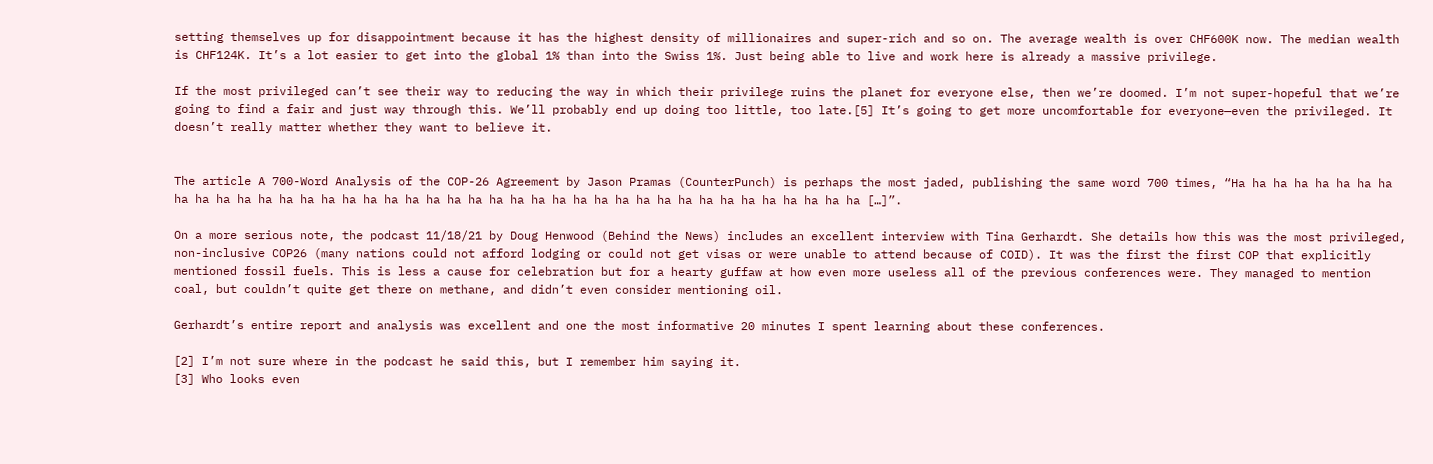setting themselves up for disappointment because it has the highest density of millionaires and super-rich and so on. The average wealth is over CHF600K now. The median wealth is CHF124K. It’s a lot easier to get into the global 1% than into the Swiss 1%. Just being able to live and work here is already a massive privilege.

If the most privileged can’t see their way to reducing the way in which their privilege ruins the planet for everyone else, then we’re doomed. I’m not super-hopeful that we’re going to find a fair and just way through this. We’ll probably end up doing too little, too late.[5] It’s going to get more uncomfortable for everyone—even the privileged. It doesn’t really matter whether they want to believe it.


The article A 700-Word Analysis of the COP-26 Agreement by Jason Pramas (CounterPunch) is perhaps the most jaded, publishing the same word 700 times, “Ha ha ha ha ha ha ha ha ha ha ha ha ha ha ha ha ha ha ha ha ha ha ha ha ha ha ha ha ha ha ha ha ha ha ha ha ha ha ha ha ha […]”.

On a more serious note, the podcast 11/18/21 by Doug Henwood (Behind the News) includes an excellent interview with Tina Gerhardt. She details how this was the most privileged, non-inclusive COP26 (many nations could not afford lodging or could not get visas or were unable to attend because of COID). It was the first the first COP that explicitly mentioned fossil fuels. This is less a cause for celebration but for a hearty guffaw at how even more useless all of the previous conferences were. They managed to mention coal, but couldn’t quite get there on methane, and didn’t even consider mentioning oil.

Gerhardt’s entire report and analysis was excellent and one the most informative 20 minutes I spent learning about these conferences.

[2] I’m not sure where in the podcast he said this, but I remember him saying it.
[3] Who looks even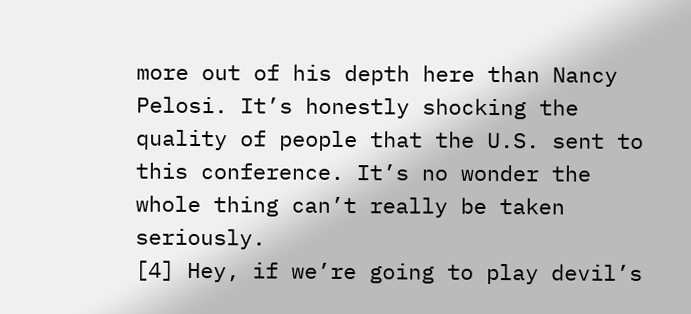more out of his depth here than Nancy Pelosi. It’s honestly shocking the quality of people that the U.S. sent to this conference. It’s no wonder the whole thing can’t really be taken seriously.
[4] Hey, if we’re going to play devil’s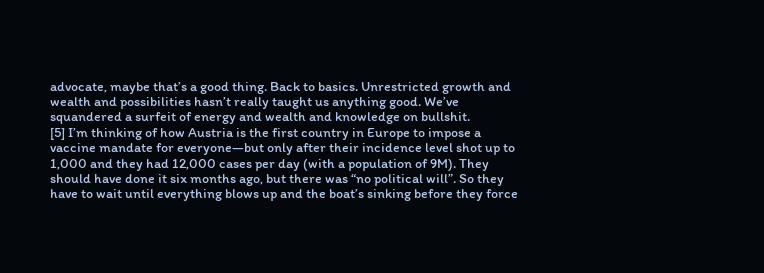advocate, maybe that’s a good thing. Back to basics. Unrestricted growth and wealth and possibilities hasn’t really taught us anything good. We’ve squandered a surfeit of energy and wealth and knowledge on bullshit.
[5] I’m thinking of how Austria is the first country in Europe to impose a vaccine mandate for everyone—but only after their incidence level shot up to 1,000 and they had 12,000 cases per day (with a population of 9M). They should have done it six months ago, but there was “no political will”. So they have to wait until everything blows up and the boat’s sinking before they force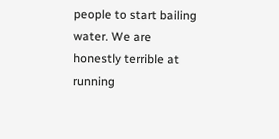people to start bailing water. We are honestly terrible at running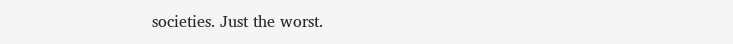societies. Just the worst.